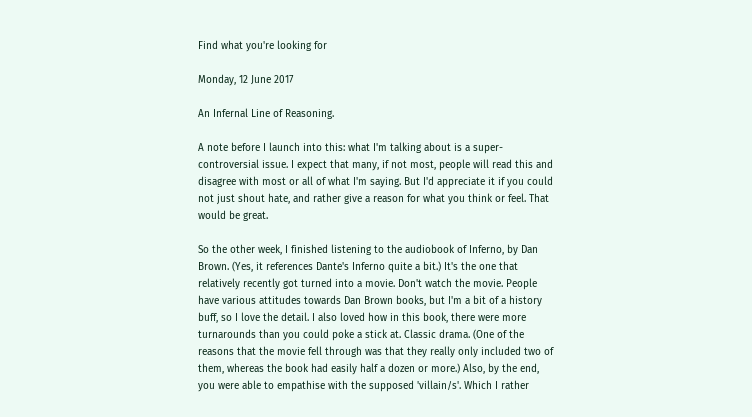Find what you're looking for

Monday, 12 June 2017

An Infernal Line of Reasoning.

A note before I launch into this: what I'm talking about is a super-controversial issue. I expect that many, if not most, people will read this and disagree with most or all of what I'm saying. But I'd appreciate it if you could not just shout hate, and rather give a reason for what you think or feel. That would be great.

So the other week, I finished listening to the audiobook of Inferno, by Dan Brown. (Yes, it references Dante's Inferno quite a bit.) It's the one that relatively recently got turned into a movie. Don't watch the movie. People have various attitudes towards Dan Brown books, but I'm a bit of a history buff, so I love the detail. I also loved how in this book, there were more turnarounds than you could poke a stick at. Classic drama. (One of the reasons that the movie fell through was that they really only included two of them, whereas the book had easily half a dozen or more.) Also, by the end, you were able to empathise with the supposed 'villain/s'. Which I rather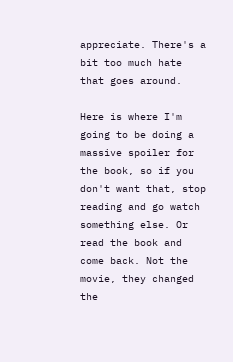appreciate. There's a bit too much hate that goes around.

Here is where I'm going to be doing a massive spoiler for the book, so if you don't want that, stop reading and go watch something else. Or read the book and come back. Not the movie, they changed the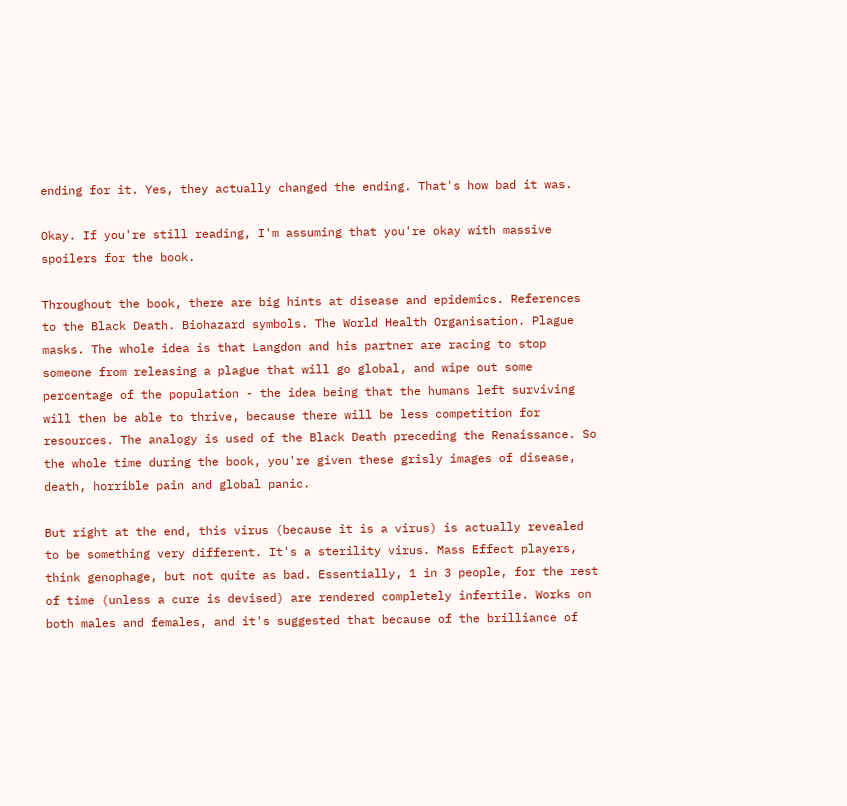ending for it. Yes, they actually changed the ending. That's how bad it was.

Okay. If you're still reading, I'm assuming that you're okay with massive spoilers for the book.

Throughout the book, there are big hints at disease and epidemics. References to the Black Death. Biohazard symbols. The World Health Organisation. Plague masks. The whole idea is that Langdon and his partner are racing to stop someone from releasing a plague that will go global, and wipe out some percentage of the population - the idea being that the humans left surviving will then be able to thrive, because there will be less competition for resources. The analogy is used of the Black Death preceding the Renaissance. So the whole time during the book, you're given these grisly images of disease, death, horrible pain and global panic.

But right at the end, this virus (because it is a virus) is actually revealed to be something very different. It's a sterility virus. Mass Effect players, think genophage, but not quite as bad. Essentially, 1 in 3 people, for the rest of time (unless a cure is devised) are rendered completely infertile. Works on both males and females, and it's suggested that because of the brilliance of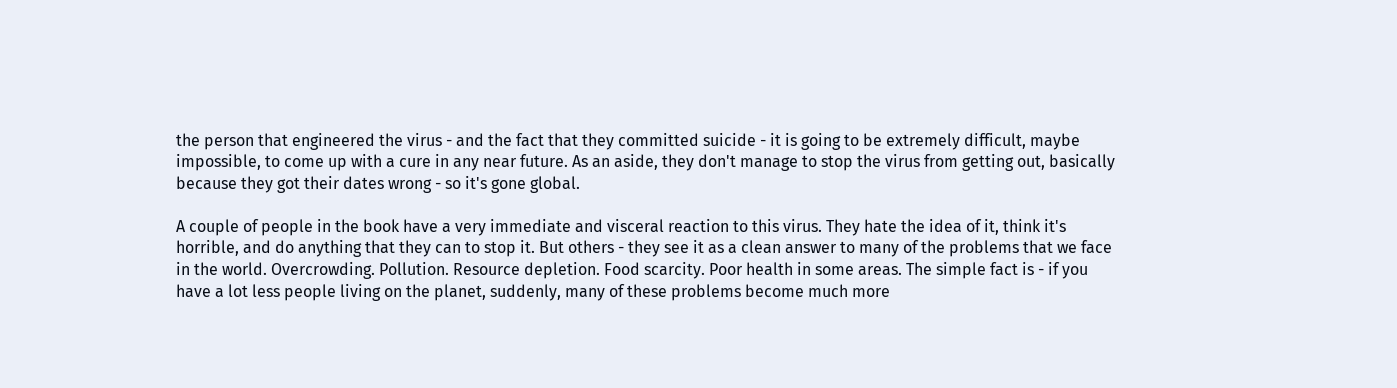the person that engineered the virus - and the fact that they committed suicide - it is going to be extremely difficult, maybe impossible, to come up with a cure in any near future. As an aside, they don't manage to stop the virus from getting out, basically because they got their dates wrong - so it's gone global.

A couple of people in the book have a very immediate and visceral reaction to this virus. They hate the idea of it, think it's horrible, and do anything that they can to stop it. But others - they see it as a clean answer to many of the problems that we face in the world. Overcrowding. Pollution. Resource depletion. Food scarcity. Poor health in some areas. The simple fact is - if you have a lot less people living on the planet, suddenly, many of these problems become much more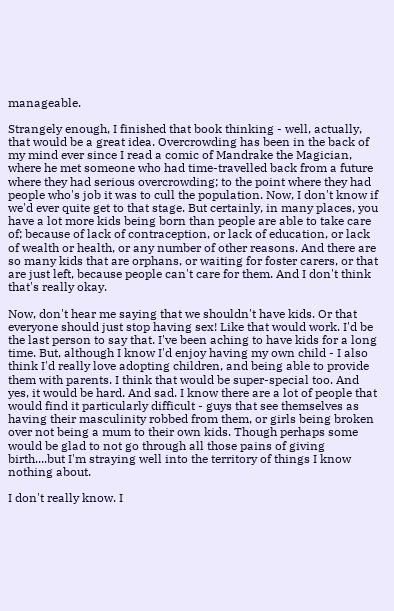manageable.

Strangely enough, I finished that book thinking - well, actually, that would be a great idea. Overcrowding has been in the back of my mind ever since I read a comic of Mandrake the Magician, where he met someone who had time-travelled back from a future where they had serious overcrowding; to the point where they had people who's job it was to cull the population. Now, I don't know if we'd ever quite get to that stage. But certainly, in many places, you have a lot more kids being born than people are able to take care of; because of lack of contraception, or lack of education, or lack of wealth or health, or any number of other reasons. And there are so many kids that are orphans, or waiting for foster carers, or that are just left, because people can't care for them. And I don't think that's really okay.

Now, don't hear me saying that we shouldn't have kids. Or that everyone should just stop having sex! Like that would work. I'd be the last person to say that. I've been aching to have kids for a long time. But, although I know I'd enjoy having my own child - I also think I'd really love adopting children, and being able to provide them with parents. I think that would be super-special too. And yes, it would be hard. And sad. I know there are a lot of people that would find it particularly difficult - guys that see themselves as having their masculinity robbed from them, or girls being broken over not being a mum to their own kids. Though perhaps some would be glad to not go through all those pains of giving birth....but I'm straying well into the territory of things I know nothing about.

I don't really know. I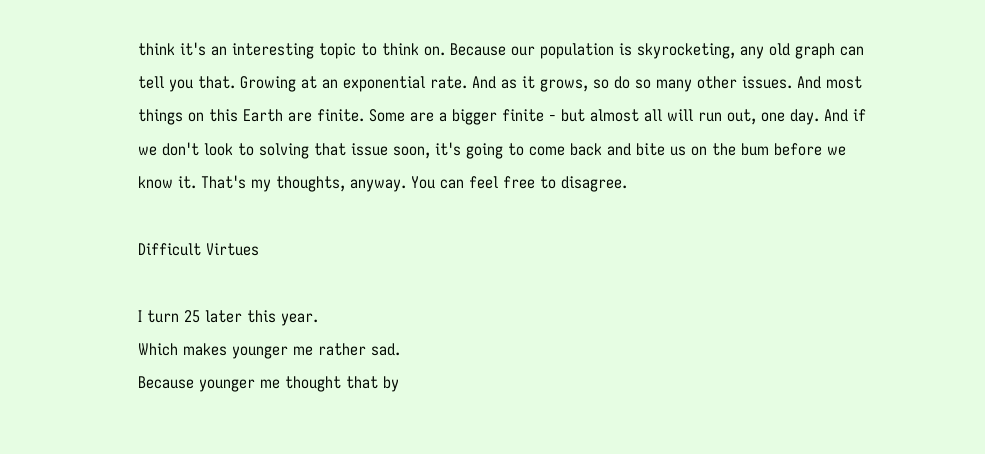think it's an interesting topic to think on. Because our population is skyrocketing, any old graph can tell you that. Growing at an exponential rate. And as it grows, so do so many other issues. And most things on this Earth are finite. Some are a bigger finite - but almost all will run out, one day. And if we don't look to solving that issue soon, it's going to come back and bite us on the bum before we know it. That's my thoughts, anyway. You can feel free to disagree.

Difficult Virtues

I turn 25 later this year.
Which makes younger me rather sad.
Because younger me thought that by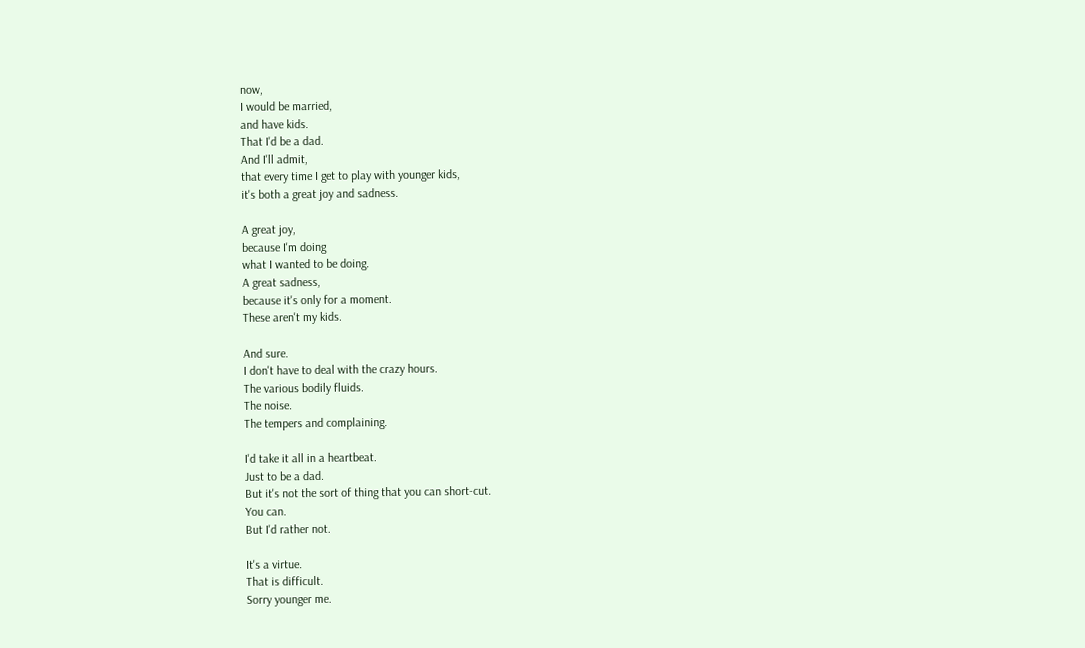now,
I would be married,
and have kids.
That I'd be a dad.
And I'll admit,
that every time I get to play with younger kids,
it's both a great joy and sadness.

A great joy,
because I'm doing
what I wanted to be doing.
A great sadness,
because it's only for a moment.
These aren't my kids.

And sure.
I don't have to deal with the crazy hours.
The various bodily fluids.
The noise.
The tempers and complaining.

I'd take it all in a heartbeat.
Just to be a dad.
But it's not the sort of thing that you can short-cut.
You can.
But I'd rather not.

It's a virtue.
That is difficult.
Sorry younger me.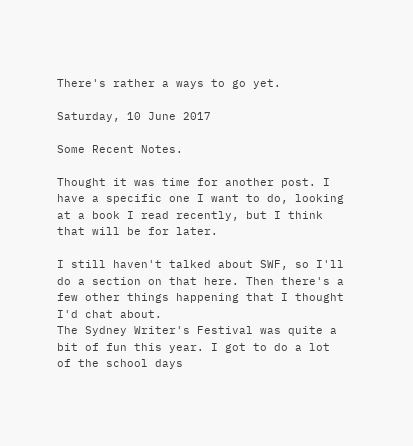There's rather a ways to go yet.

Saturday, 10 June 2017

Some Recent Notes.

Thought it was time for another post. I have a specific one I want to do, looking at a book I read recently, but I think that will be for later.

I still haven't talked about SWF, so I'll do a section on that here. Then there's a few other things happening that I thought I'd chat about.
The Sydney Writer's Festival was quite a bit of fun this year. I got to do a lot of the school days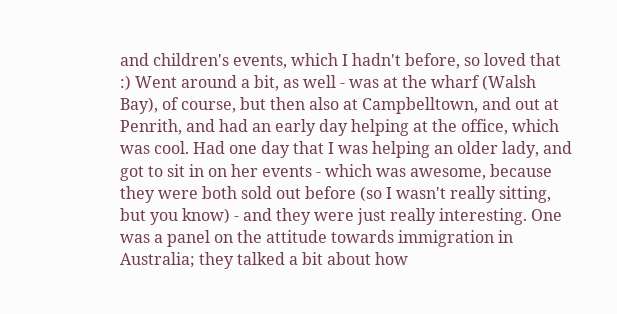and children's events, which I hadn't before, so loved that :) Went around a bit, as well - was at the wharf (Walsh Bay), of course, but then also at Campbelltown, and out at Penrith, and had an early day helping at the office, which was cool. Had one day that I was helping an older lady, and got to sit in on her events - which was awesome, because they were both sold out before (so I wasn't really sitting, but you know) - and they were just really interesting. One was a panel on the attitude towards immigration in Australia; they talked a bit about how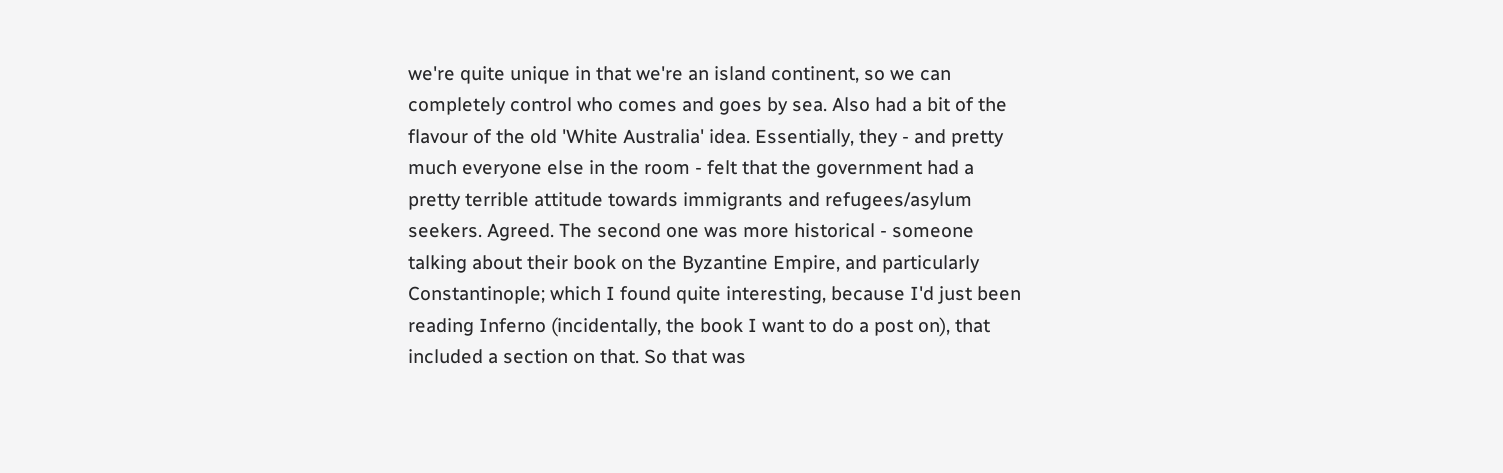we're quite unique in that we're an island continent, so we can completely control who comes and goes by sea. Also had a bit of the flavour of the old 'White Australia' idea. Essentially, they - and pretty much everyone else in the room - felt that the government had a pretty terrible attitude towards immigrants and refugees/asylum seekers. Agreed. The second one was more historical - someone talking about their book on the Byzantine Empire, and particularly Constantinople; which I found quite interesting, because I'd just been reading Inferno (incidentally, the book I want to do a post on), that included a section on that. So that was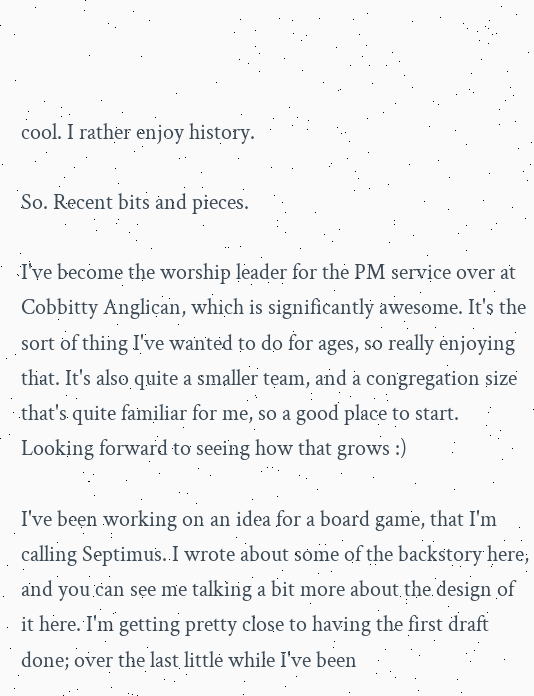cool. I rather enjoy history.

So. Recent bits and pieces.

I've become the worship leader for the PM service over at Cobbitty Anglican, which is significantly awesome. It's the sort of thing I've wanted to do for ages, so really enjoying that. It's also quite a smaller team, and a congregation size that's quite familiar for me, so a good place to start. Looking forward to seeing how that grows :)

I've been working on an idea for a board game, that I'm calling Septimus. I wrote about some of the backstory here, and you can see me talking a bit more about the design of it here. I'm getting pretty close to having the first draft done; over the last little while I've been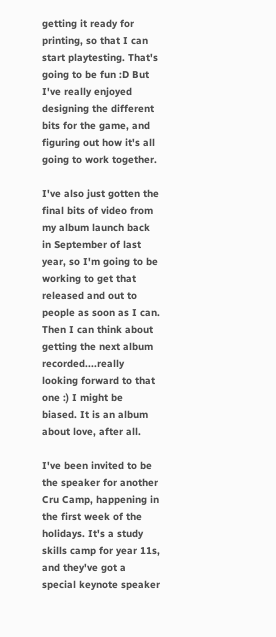getting it ready for printing, so that I can start playtesting. That's going to be fun :D But I've really enjoyed designing the different bits for the game, and figuring out how it's all going to work together.

I've also just gotten the final bits of video from my album launch back in September of last year, so I'm going to be working to get that released and out to people as soon as I can. Then I can think about getting the next album recorded....really looking forward to that one :) I might be biased. It is an album about love, after all.

I've been invited to be the speaker for another Cru Camp, happening in the first week of the holidays. It's a study skills camp for year 11s, and they've got a special keynote speaker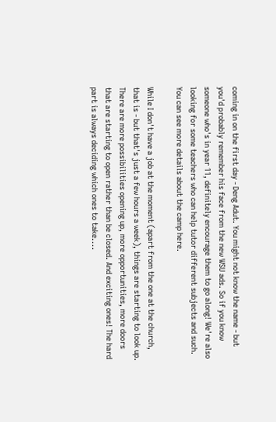coming in on the first day - Deng Adut. You might not know the name - but you'd probably remember his face from the new WSU ads. So if you know someone who's in year 11, definitely encourage them to go along! We're also looking for some teachers who can help tutor different subjects and such. You can see more details about the camp here.

While I don't have a job at the moment (apart from the one at the church, that is - but that's just a few hours a week), things are starting to look up. There are more possibilities opening up, more opportunities, more doors that are starting to open rather than be closed. And exciting ones! The hard part is always deciding which ones to take....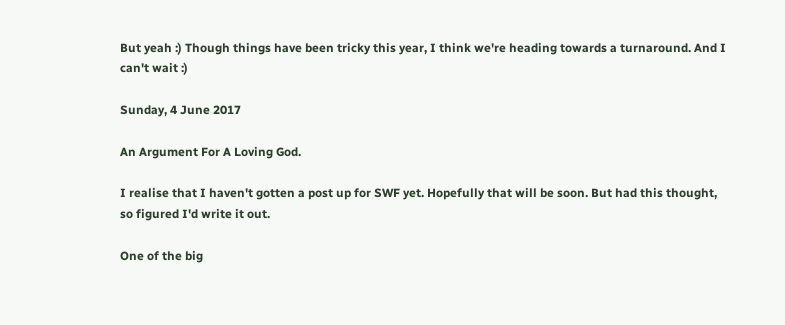But yeah :) Though things have been tricky this year, I think we're heading towards a turnaround. And I can't wait :)

Sunday, 4 June 2017

An Argument For A Loving God.

I realise that I haven't gotten a post up for SWF yet. Hopefully that will be soon. But had this thought, so figured I'd write it out.

One of the big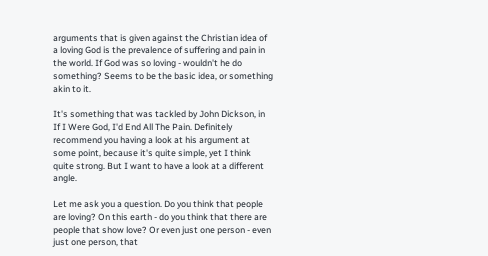arguments that is given against the Christian idea of a loving God is the prevalence of suffering and pain in the world. If God was so loving - wouldn't he do something? Seems to be the basic idea, or something akin to it.

It's something that was tackled by John Dickson, in If I Were God, I'd End All The Pain. Definitely recommend you having a look at his argument at some point, because it's quite simple, yet I think quite strong. But I want to have a look at a different angle.

Let me ask you a question. Do you think that people are loving? On this earth - do you think that there are people that show love? Or even just one person - even just one person, that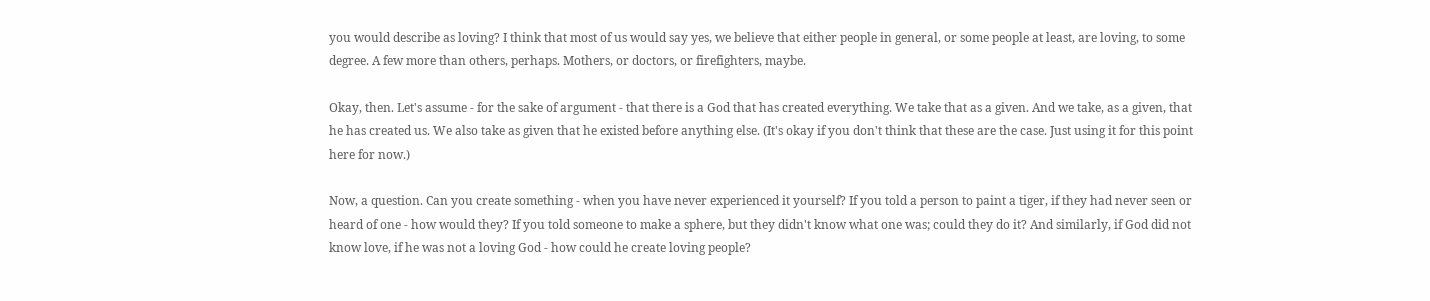you would describe as loving? I think that most of us would say yes, we believe that either people in general, or some people at least, are loving, to some degree. A few more than others, perhaps. Mothers, or doctors, or firefighters, maybe.

Okay, then. Let's assume - for the sake of argument - that there is a God that has created everything. We take that as a given. And we take, as a given, that he has created us. We also take as given that he existed before anything else. (It's okay if you don't think that these are the case. Just using it for this point here for now.)

Now, a question. Can you create something - when you have never experienced it yourself? If you told a person to paint a tiger, if they had never seen or heard of one - how would they? If you told someone to make a sphere, but they didn't know what one was; could they do it? And similarly, if God did not know love, if he was not a loving God - how could he create loving people?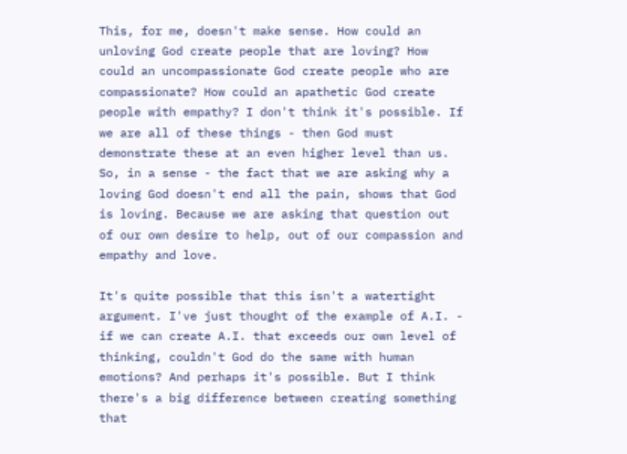This, for me, doesn't make sense. How could an unloving God create people that are loving? How could an uncompassionate God create people who are compassionate? How could an apathetic God create people with empathy? I don't think it's possible. If we are all of these things - then God must demonstrate these at an even higher level than us. So, in a sense - the fact that we are asking why a loving God doesn't end all the pain, shows that God is loving. Because we are asking that question out of our own desire to help, out of our compassion and empathy and love.

It's quite possible that this isn't a watertight argument. I've just thought of the example of A.I. - if we can create A.I. that exceeds our own level of thinking, couldn't God do the same with human emotions? And perhaps it's possible. But I think there's a big difference between creating something that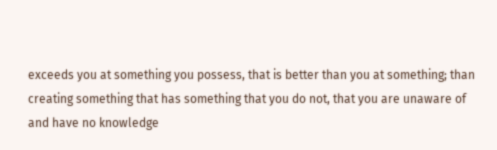exceeds you at something you possess, that is better than you at something; than creating something that has something that you do not, that you are unaware of and have no knowledge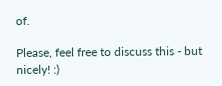of.

Please, feel free to discuss this - but nicely! :)